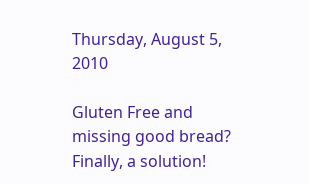Thursday, August 5, 2010

Gluten Free and missing good bread? Finally, a solution!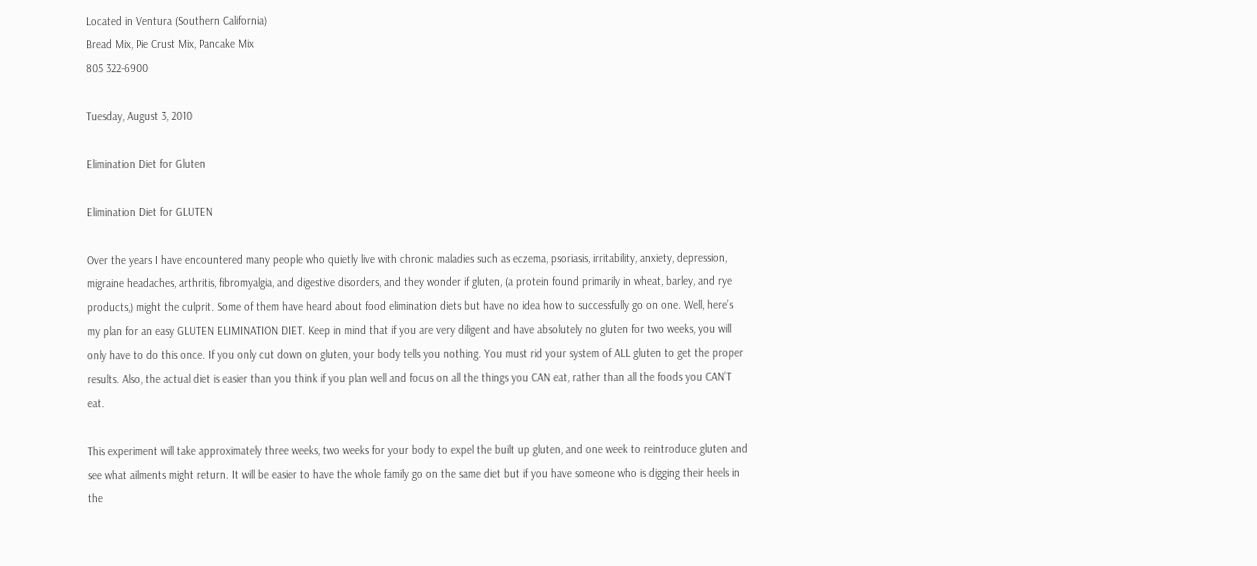Located in Ventura (Southern California)
Bread Mix, Pie Crust Mix, Pancake Mix
805 322-6900

Tuesday, August 3, 2010

Elimination Diet for Gluten

Elimination Diet for GLUTEN

Over the years I have encountered many people who quietly live with chronic maladies such as eczema, psoriasis, irritability, anxiety, depression, migraine headaches, arthritis, fibromyalgia, and digestive disorders, and they wonder if gluten, (a protein found primarily in wheat, barley, and rye products,) might the culprit. Some of them have heard about food elimination diets but have no idea how to successfully go on one. Well, here’s my plan for an easy GLUTEN ELIMINATION DIET. Keep in mind that if you are very diligent and have absolutely no gluten for two weeks, you will only have to do this once. If you only cut down on gluten, your body tells you nothing. You must rid your system of ALL gluten to get the proper results. Also, the actual diet is easier than you think if you plan well and focus on all the things you CAN eat, rather than all the foods you CAN’T eat.

This experiment will take approximately three weeks, two weeks for your body to expel the built up gluten, and one week to reintroduce gluten and see what ailments might return. It will be easier to have the whole family go on the same diet but if you have someone who is digging their heels in the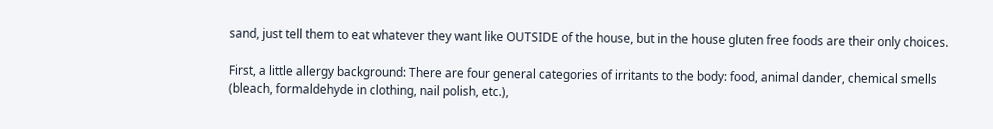sand, just tell them to eat whatever they want like OUTSIDE of the house, but in the house gluten free foods are their only choices.

First, a little allergy background: There are four general categories of irritants to the body: food, animal dander, chemical smells (bleach, formaldehyde in clothing, nail polish, etc.),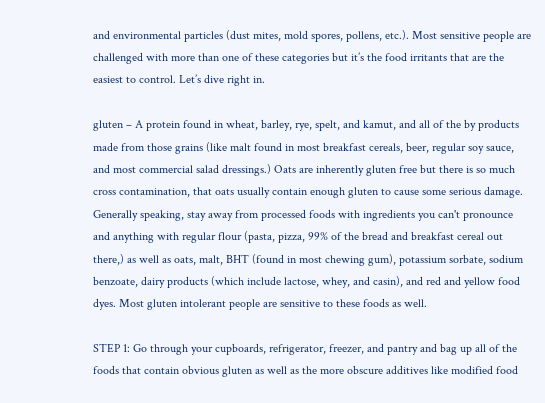and environmental particles (dust mites, mold spores, pollens, etc.). Most sensitive people are challenged with more than one of these categories but it’s the food irritants that are the easiest to control. Let’s dive right in.

gluten – A protein found in wheat, barley, rye, spelt, and kamut, and all of the by products made from those grains (like malt found in most breakfast cereals, beer, regular soy sauce, and most commercial salad dressings.) Oats are inherently gluten free but there is so much cross contamination, that oats usually contain enough gluten to cause some serious damage. Generally speaking, stay away from processed foods with ingredients you can't pronounce and anything with regular flour (pasta, pizza, 99% of the bread and breakfast cereal out there,) as well as oats, malt, BHT (found in most chewing gum), potassium sorbate, sodium benzoate, dairy products (which include lactose, whey, and casin), and red and yellow food dyes. Most gluten intolerant people are sensitive to these foods as well.

STEP 1: Go through your cupboards, refrigerator, freezer, and pantry and bag up all of the foods that contain obvious gluten as well as the more obscure additives like modified food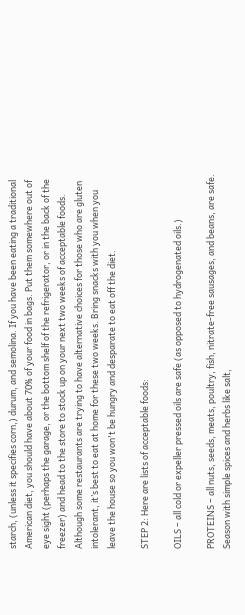starch, (unless it specifies corn,) durum, and semolina. If you have been eating a traditional American diet, you should have about 70% of your food in bags. Put them somewhere out of eye sight (perhaps the garage, or the bottom shelf of the refrigerator, or in the back of the freezer) and head to the store to stock up on your next two weeks of acceptable foods.
Although some restaurants are trying to have alternative choices for those who are gluten intolerant, it’s best to eat at home for these two weeks. Bring snacks with you when you leave the house so you won't be hungry and desparate to eat off the diet.

STEP 2: Here are lists of acceptable foods:

OILS – all cold or expeller pressed oils are safe (as opposed to hydrogenated oils.)

PROTEINS – all nuts, seeds, meats, poultry, fish, nitrate-free sausages, and beans, are safe. Season with simple spices and herbs like salt,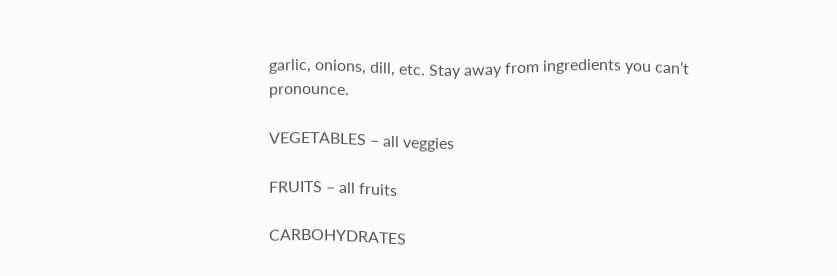garlic, onions, dill, etc. Stay away from ingredients you can’t pronounce.

VEGETABLES – all veggies

FRUITS – all fruits

CARBOHYDRATES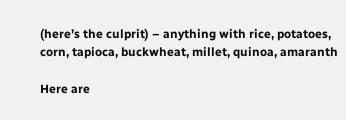(here’s the culprit) – anything with rice, potatoes, corn, tapioca, buckwheat, millet, quinoa, amaranth

Here are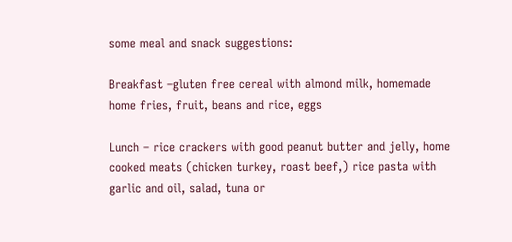some meal and snack suggestions:

Breakfast –gluten free cereal with almond milk, homemade home fries, fruit, beans and rice, eggs

Lunch – rice crackers with good peanut butter and jelly, home cooked meats (chicken turkey, roast beef,) rice pasta with garlic and oil, salad, tuna or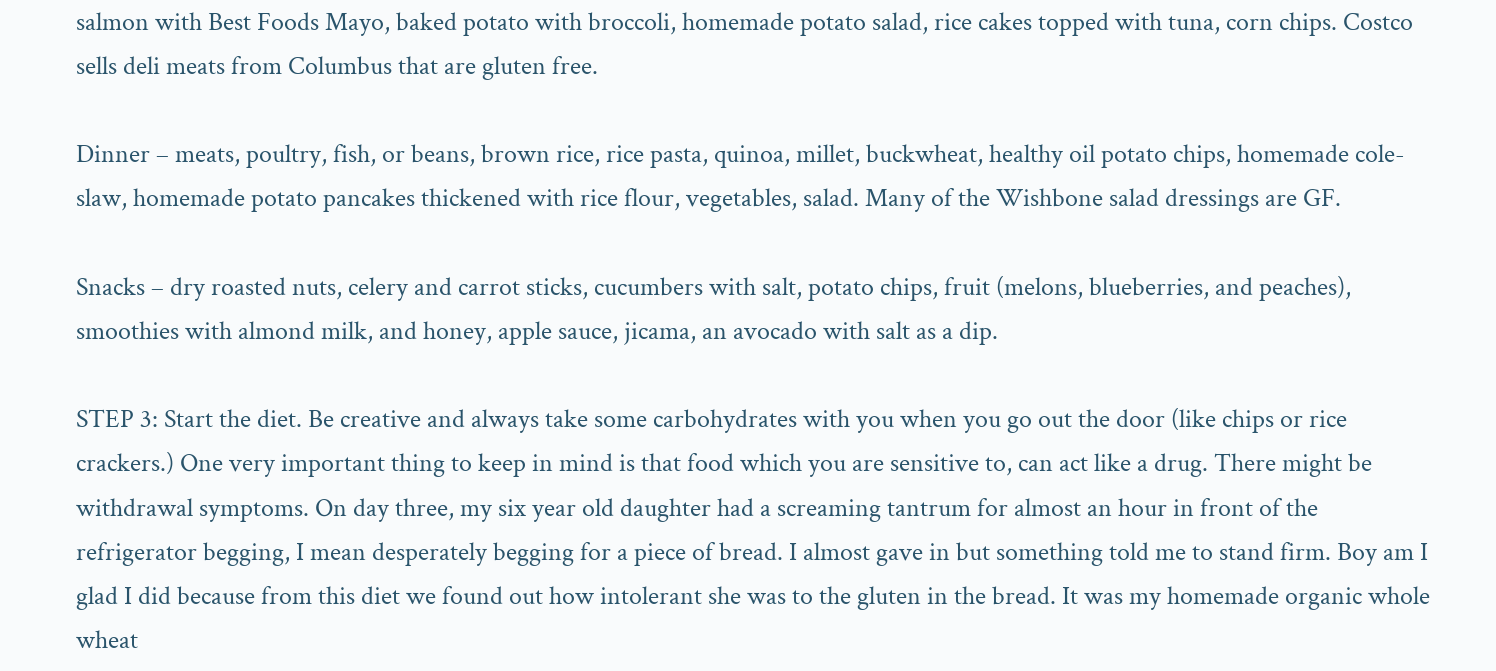salmon with Best Foods Mayo, baked potato with broccoli, homemade potato salad, rice cakes topped with tuna, corn chips. Costco sells deli meats from Columbus that are gluten free.

Dinner – meats, poultry, fish, or beans, brown rice, rice pasta, quinoa, millet, buckwheat, healthy oil potato chips, homemade cole-slaw, homemade potato pancakes thickened with rice flour, vegetables, salad. Many of the Wishbone salad dressings are GF.

Snacks – dry roasted nuts, celery and carrot sticks, cucumbers with salt, potato chips, fruit (melons, blueberries, and peaches), smoothies with almond milk, and honey, apple sauce, jicama, an avocado with salt as a dip.

STEP 3: Start the diet. Be creative and always take some carbohydrates with you when you go out the door (like chips or rice crackers.) One very important thing to keep in mind is that food which you are sensitive to, can act like a drug. There might be withdrawal symptoms. On day three, my six year old daughter had a screaming tantrum for almost an hour in front of the refrigerator begging, I mean desperately begging for a piece of bread. I almost gave in but something told me to stand firm. Boy am I glad I did because from this diet we found out how intolerant she was to the gluten in the bread. It was my homemade organic whole wheat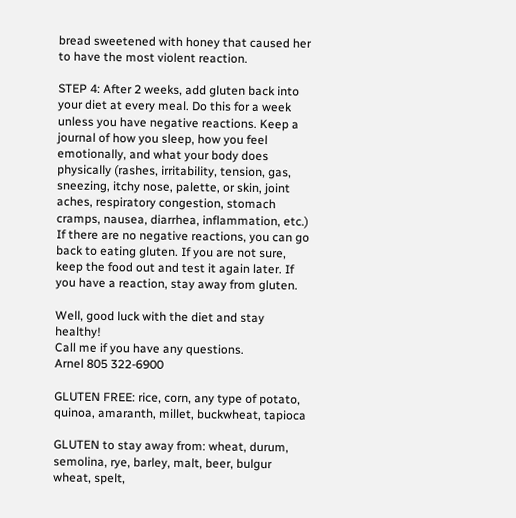bread sweetened with honey that caused her to have the most violent reaction.

STEP 4: After 2 weeks, add gluten back into your diet at every meal. Do this for a week unless you have negative reactions. Keep a journal of how you sleep, how you feel emotionally, and what your body does physically (rashes, irritability, tension, gas, sneezing, itchy nose, palette, or skin, joint aches, respiratory congestion, stomach cramps, nausea, diarrhea, inflammation, etc.) If there are no negative reactions, you can go back to eating gluten. If you are not sure, keep the food out and test it again later. If you have a reaction, stay away from gluten.

Well, good luck with the diet and stay healthy!
Call me if you have any questions.
Arnel 805 322-6900

GLUTEN FREE: rice, corn, any type of potato, quinoa, amaranth, millet, buckwheat, tapioca

GLUTEN to stay away from: wheat, durum, semolina, rye, barley, malt, beer, bulgur wheat, spelt,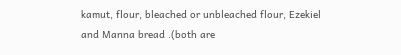kamut, flour, bleached or unbleached flour, Ezekiel and Manna bread .(both are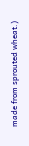made from sprouted wheat.)